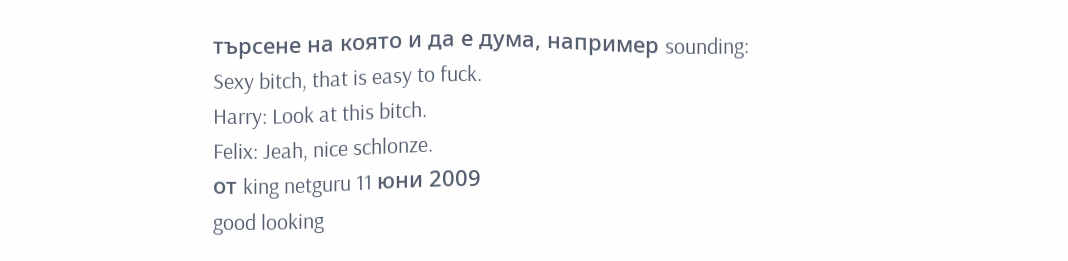търсене на която и да е дума, например sounding:
Sexy bitch, that is easy to fuck.
Harry: Look at this bitch.
Felix: Jeah, nice schlonze.
от king netguru 11 юни 2009
good looking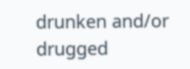drunken and/or drugged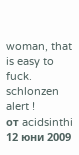woman, that is easy to fuck.
schlonzen alert !
от acidsinthi 12 юни 2009